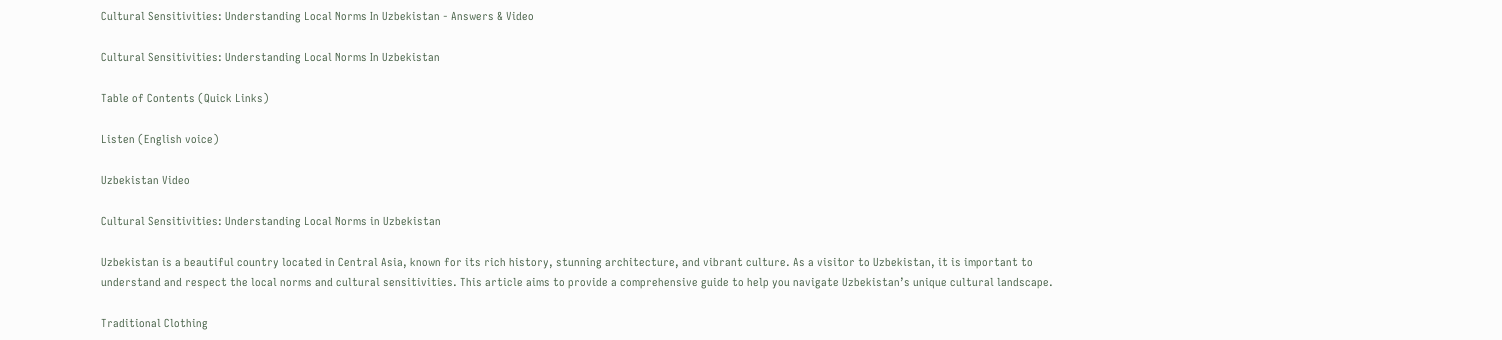Cultural Sensitivities: Understanding Local Norms In Uzbekistan - Answers & Video

Cultural Sensitivities: Understanding Local Norms In Uzbekistan

Table of Contents (Quick Links)

Listen (English voice)

Uzbekistan Video

Cultural Sensitivities: Understanding Local Norms in Uzbekistan

Uzbekistan is a beautiful country located in Central Asia, known for its rich history, stunning architecture, and vibrant culture. As a visitor to Uzbekistan, it is important to understand and respect the local norms and cultural sensitivities. This article aims to provide a comprehensive guide to help you navigate Uzbekistan’s unique cultural landscape.

Traditional Clothing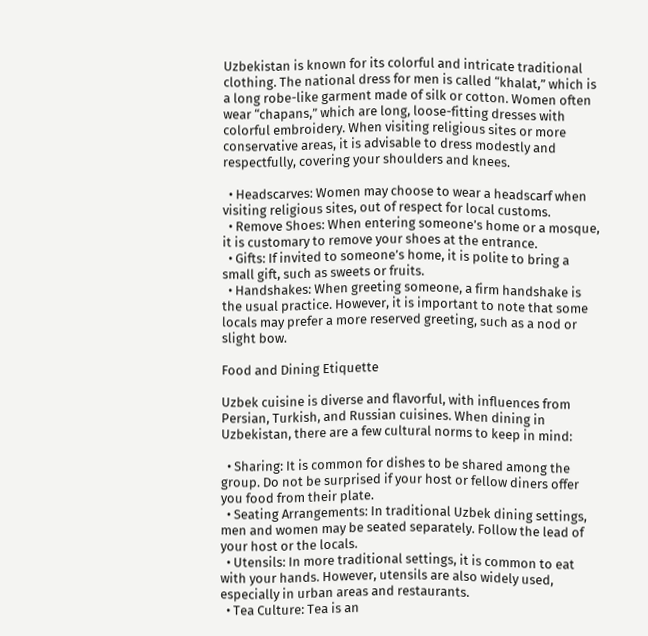Uzbekistan is known for its colorful and intricate traditional clothing. The national dress for men is called “khalat,” which is a long robe-like garment made of silk or cotton. Women often wear “chapans,” which are long, loose-fitting dresses with colorful embroidery. When visiting religious sites or more conservative areas, it is advisable to dress modestly and respectfully, covering your shoulders and knees.

  • Headscarves: Women may choose to wear a headscarf when visiting religious sites, out of respect for local customs.
  • Remove Shoes: When entering someone’s home or a mosque, it is customary to remove your shoes at the entrance.
  • Gifts: If invited to someone’s home, it is polite to bring a small gift, such as sweets or fruits.
  • Handshakes: When greeting someone, a firm handshake is the usual practice. However, it is important to note that some locals may prefer a more reserved greeting, such as a nod or slight bow.

Food and Dining Etiquette

Uzbek cuisine is diverse and flavorful, with influences from Persian, Turkish, and Russian cuisines. When dining in Uzbekistan, there are a few cultural norms to keep in mind:

  • Sharing: It is common for dishes to be shared among the group. Do not be surprised if your host or fellow diners offer you food from their plate.
  • Seating Arrangements: In traditional Uzbek dining settings, men and women may be seated separately. Follow the lead of your host or the locals.
  • Utensils: In more traditional settings, it is common to eat with your hands. However, utensils are also widely used, especially in urban areas and restaurants.
  • Tea Culture: Tea is an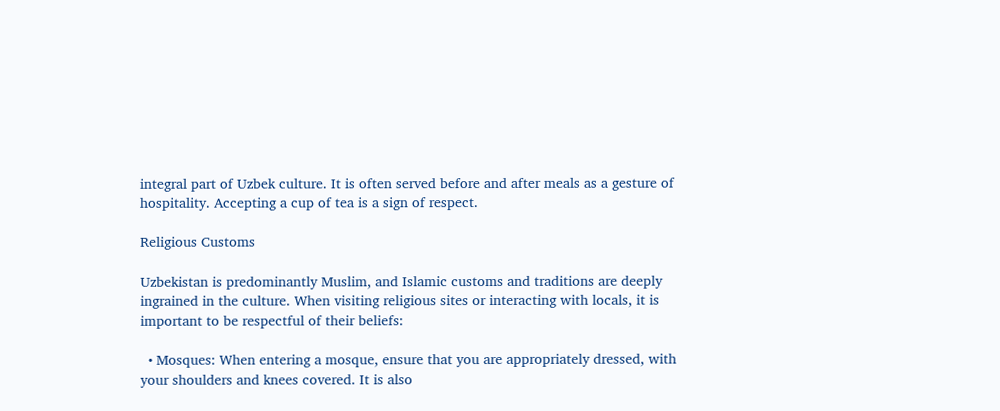integral part of Uzbek culture. It is often served before and after meals as a gesture of hospitality. Accepting a cup of tea is a sign of respect.

Religious Customs

Uzbekistan is predominantly Muslim, and Islamic customs and traditions are deeply ingrained in the culture. When visiting religious sites or interacting with locals, it is important to be respectful of their beliefs:

  • Mosques: When entering a mosque, ensure that you are appropriately dressed, with your shoulders and knees covered. It is also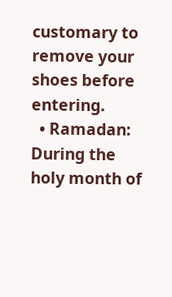customary to remove your shoes before entering.
  • Ramadan: During the holy month of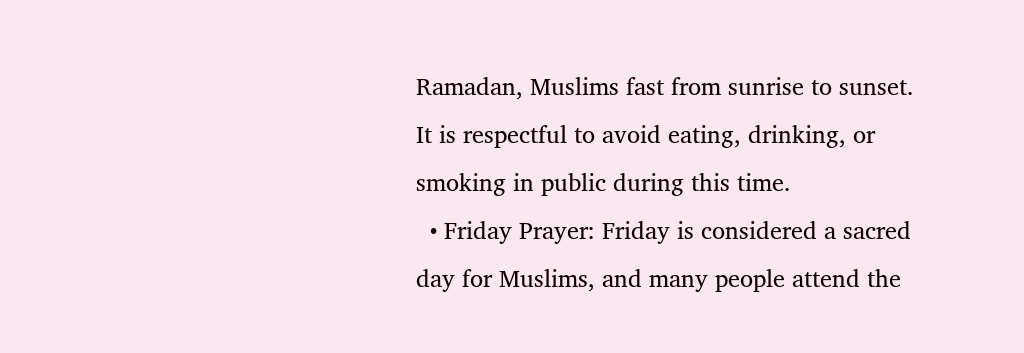Ramadan, Muslims fast from sunrise to sunset. It is respectful to avoid eating, drinking, or smoking in public during this time.
  • Friday Prayer: Friday is considered a sacred day for Muslims, and many people attend the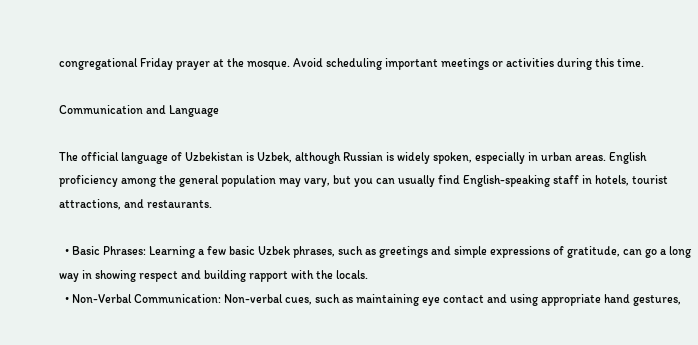congregational Friday prayer at the mosque. Avoid scheduling important meetings or activities during this time.

Communication and Language

The official language of Uzbekistan is Uzbek, although Russian is widely spoken, especially in urban areas. English proficiency among the general population may vary, but you can usually find English-speaking staff in hotels, tourist attractions, and restaurants.

  • Basic Phrases: Learning a few basic Uzbek phrases, such as greetings and simple expressions of gratitude, can go a long way in showing respect and building rapport with the locals.
  • Non-Verbal Communication: Non-verbal cues, such as maintaining eye contact and using appropriate hand gestures,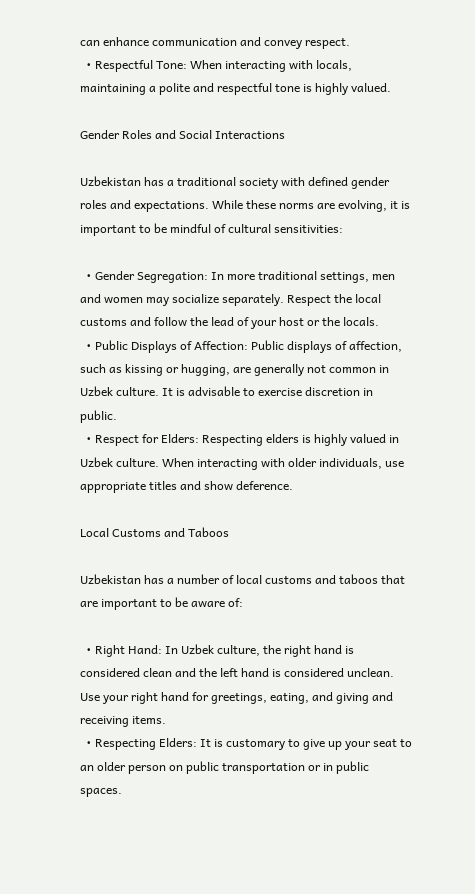can enhance communication and convey respect.
  • Respectful Tone: When interacting with locals, maintaining a polite and respectful tone is highly valued.

Gender Roles and Social Interactions

Uzbekistan has a traditional society with defined gender roles and expectations. While these norms are evolving, it is important to be mindful of cultural sensitivities:

  • Gender Segregation: In more traditional settings, men and women may socialize separately. Respect the local customs and follow the lead of your host or the locals.
  • Public Displays of Affection: Public displays of affection, such as kissing or hugging, are generally not common in Uzbek culture. It is advisable to exercise discretion in public.
  • Respect for Elders: Respecting elders is highly valued in Uzbek culture. When interacting with older individuals, use appropriate titles and show deference.

Local Customs and Taboos

Uzbekistan has a number of local customs and taboos that are important to be aware of:

  • Right Hand: In Uzbek culture, the right hand is considered clean and the left hand is considered unclean. Use your right hand for greetings, eating, and giving and receiving items.
  • Respecting Elders: It is customary to give up your seat to an older person on public transportation or in public spaces.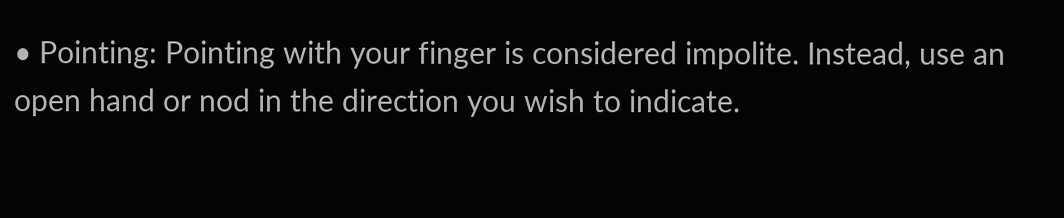• Pointing: Pointing with your finger is considered impolite. Instead, use an open hand or nod in the direction you wish to indicate.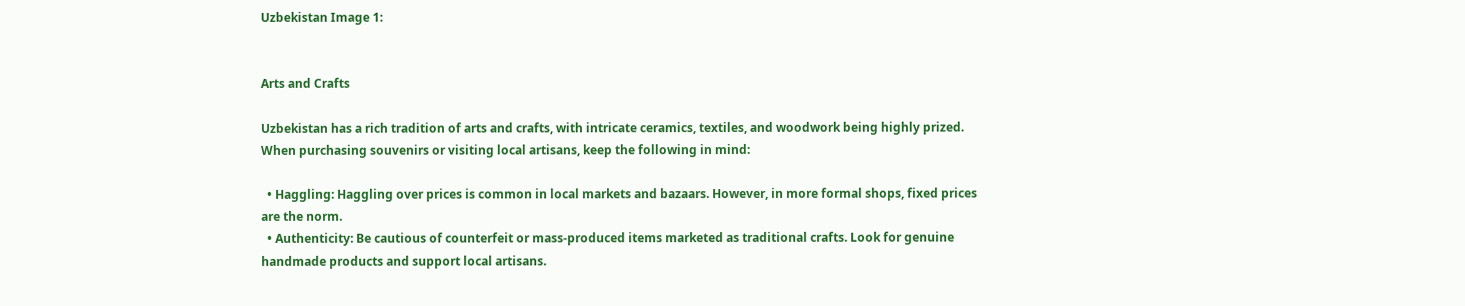Uzbekistan Image 1:


Arts and Crafts

Uzbekistan has a rich tradition of arts and crafts, with intricate ceramics, textiles, and woodwork being highly prized. When purchasing souvenirs or visiting local artisans, keep the following in mind:

  • Haggling: Haggling over prices is common in local markets and bazaars. However, in more formal shops, fixed prices are the norm.
  • Authenticity: Be cautious of counterfeit or mass-produced items marketed as traditional crafts. Look for genuine handmade products and support local artisans.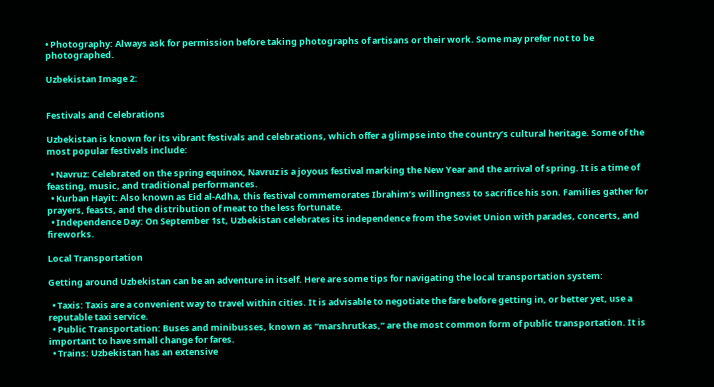• Photography: Always ask for permission before taking photographs of artisans or their work. Some may prefer not to be photographed.

Uzbekistan Image 2:


Festivals and Celebrations

Uzbekistan is known for its vibrant festivals and celebrations, which offer a glimpse into the country’s cultural heritage. Some of the most popular festivals include:

  • Navruz: Celebrated on the spring equinox, Navruz is a joyous festival marking the New Year and the arrival of spring. It is a time of feasting, music, and traditional performances.
  • Kurban Hayit: Also known as Eid al-Adha, this festival commemorates Ibrahim’s willingness to sacrifice his son. Families gather for prayers, feasts, and the distribution of meat to the less fortunate.
  • Independence Day: On September 1st, Uzbekistan celebrates its independence from the Soviet Union with parades, concerts, and fireworks.

Local Transportation

Getting around Uzbekistan can be an adventure in itself. Here are some tips for navigating the local transportation system:

  • Taxis: Taxis are a convenient way to travel within cities. It is advisable to negotiate the fare before getting in, or better yet, use a reputable taxi service.
  • Public Transportation: Buses and minibusses, known as “marshrutkas,” are the most common form of public transportation. It is important to have small change for fares.
  • Trains: Uzbekistan has an extensive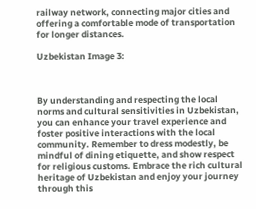railway network, connecting major cities and offering a comfortable mode of transportation for longer distances.

Uzbekistan Image 3:



By understanding and respecting the local norms and cultural sensitivities in Uzbekistan, you can enhance your travel experience and foster positive interactions with the local community. Remember to dress modestly, be mindful of dining etiquette, and show respect for religious customs. Embrace the rich cultural heritage of Uzbekistan and enjoy your journey through this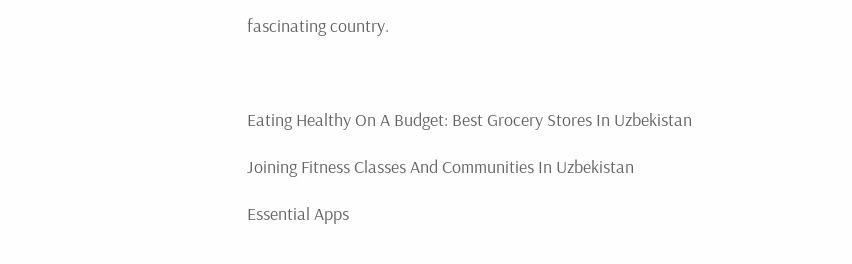fascinating country.



Eating Healthy On A Budget: Best Grocery Stores In Uzbekistan

Joining Fitness Classes And Communities In Uzbekistan

Essential Apps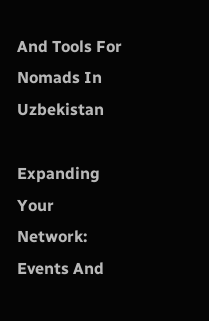And Tools For Nomads In Uzbekistan

Expanding Your Network: Events And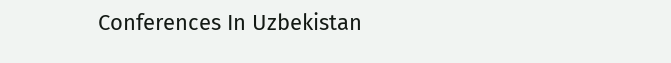Conferences In Uzbekistan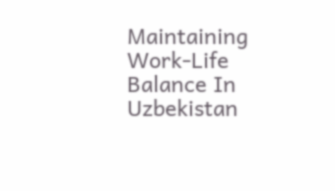Maintaining Work-Life Balance In Uzbekistan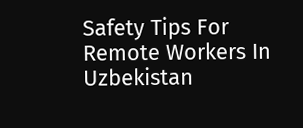Safety Tips For Remote Workers In Uzbekistan